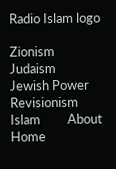Radio Islam logo

Zionism         Judaism         Jewish Power         Revisionism         Islam         About         Home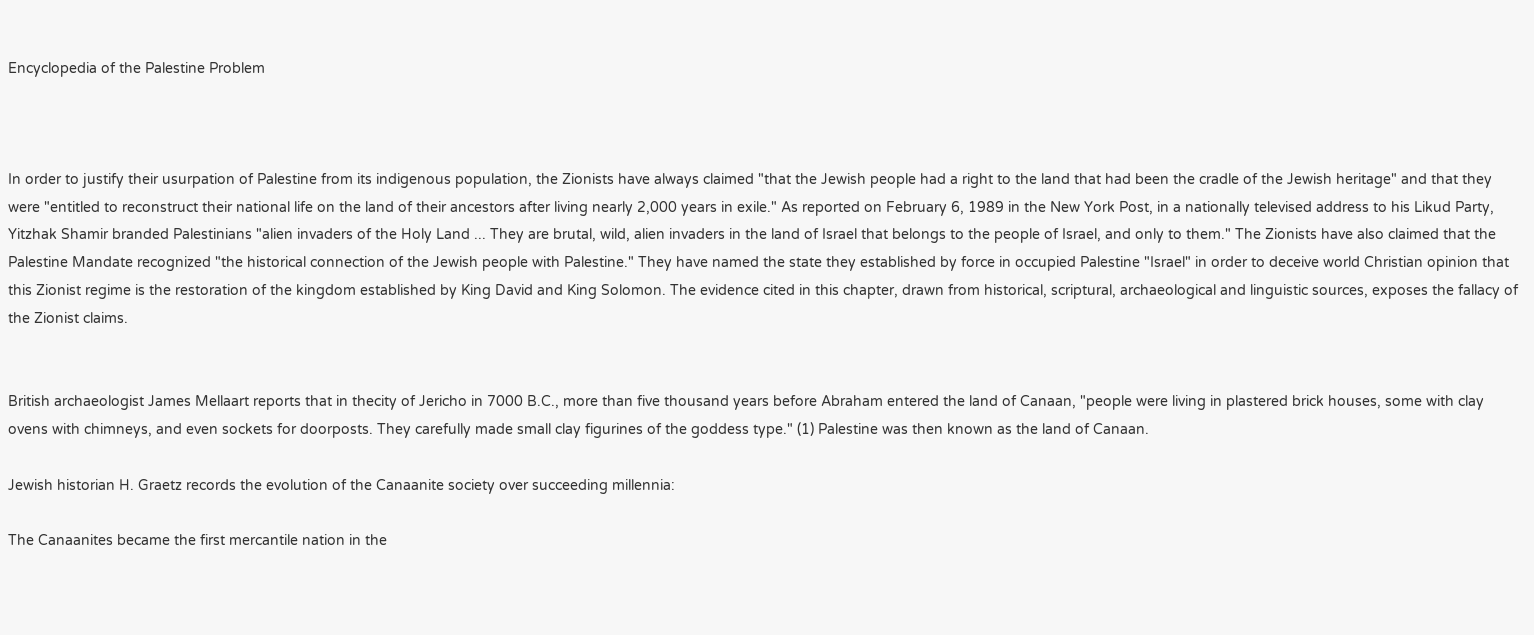Encyclopedia of the Palestine Problem



In order to justify their usurpation of Palestine from its indigenous population, the Zionists have always claimed "that the Jewish people had a right to the land that had been the cradle of the Jewish heritage" and that they were "entitled to reconstruct their national life on the land of their ancestors after living nearly 2,000 years in exile." As reported on February 6, 1989 in the New York Post, in a nationally televised address to his Likud Party, Yitzhak Shamir branded Palestinians "alien invaders of the Holy Land ... They are brutal, wild, alien invaders in the land of Israel that belongs to the people of Israel, and only to them." The Zionists have also claimed that the Palestine Mandate recognized "the historical connection of the Jewish people with Palestine." They have named the state they established by force in occupied Palestine "Israel" in order to deceive world Christian opinion that this Zionist regime is the restoration of the kingdom established by King David and King Solomon. The evidence cited in this chapter, drawn from historical, scriptural, archaeological and linguistic sources, exposes the fallacy of the Zionist claims.


British archaeologist James Mellaart reports that in thecity of Jericho in 7000 B.C., more than five thousand years before Abraham entered the land of Canaan, "people were living in plastered brick houses, some with clay ovens with chimneys, and even sockets for doorposts. They carefully made small clay figurines of the goddess type." (1) Palestine was then known as the land of Canaan.

Jewish historian H. Graetz records the evolution of the Canaanite society over succeeding millennia:

The Canaanites became the first mercantile nation in the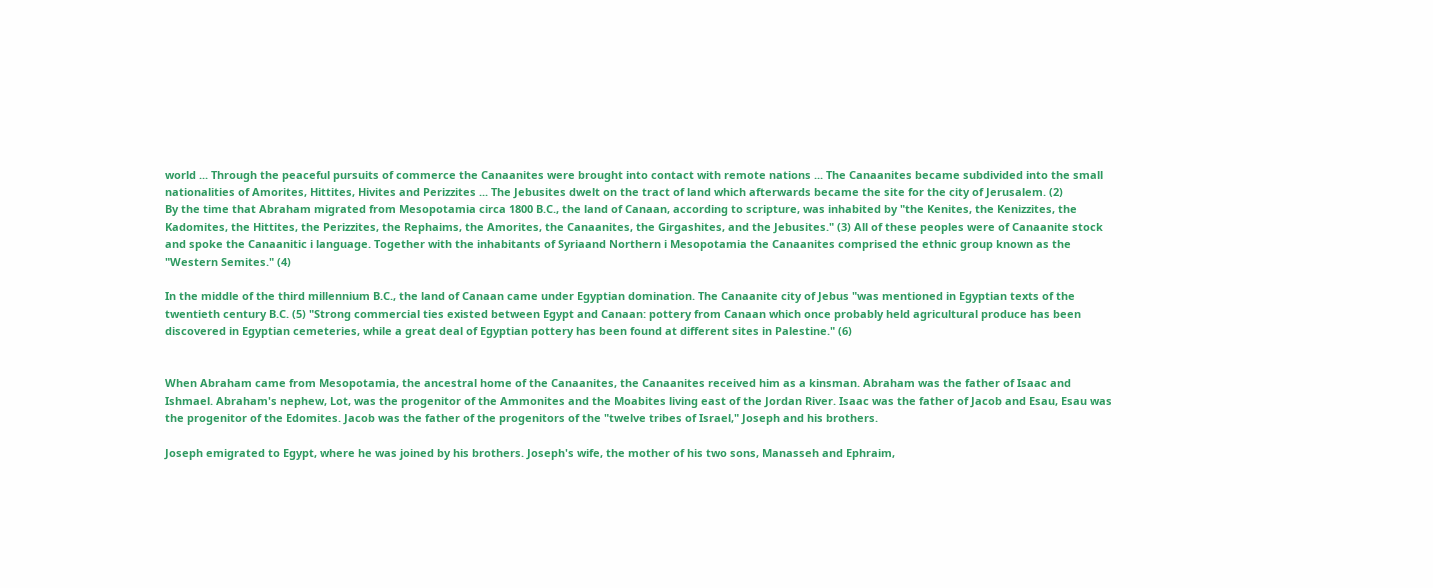world ... Through the peaceful pursuits of commerce the Canaanites were brought into contact with remote nations ... The Canaanites became subdivided into the small nationalities of Amorites, Hittites, Hivites and Perizzites ... The Jebusites dwelt on the tract of land which afterwards became the site for the city of Jerusalem. (2)
By the time that Abraham migrated from Mesopotamia circa 1800 B.C., the land of Canaan, according to scripture, was inhabited by "the Kenites, the Kenizzites, the Kadomites, the Hittites, the Perizzites, the Rephaims, the Amorites, the Canaanites, the Girgashites, and the Jebusites." (3) All of these peoples were of Canaanite stock and spoke the Canaanitic i language. Together with the inhabitants of Syriaand Northern i Mesopotamia the Canaanites comprised the ethnic group known as the "Western Semites." (4)

In the middle of the third millennium B.C., the land of Canaan came under Egyptian domination. The Canaanite city of Jebus "was mentioned in Egyptian texts of the twentieth century B.C. (5) "Strong commercial ties existed between Egypt and Canaan: pottery from Canaan which once probably held agricultural produce has been discovered in Egyptian cemeteries, while a great deal of Egyptian pottery has been found at different sites in Palestine." (6)


When Abraham came from Mesopotamia, the ancestral home of the Canaanites, the Canaanites received him as a kinsman. Abraham was the father of Isaac and Ishmael. Abraham's nephew, Lot, was the progenitor of the Ammonites and the Moabites living east of the Jordan River. Isaac was the father of Jacob and Esau, Esau was the progenitor of the Edomites. Jacob was the father of the progenitors of the "twelve tribes of Israel," Joseph and his brothers.

Joseph emigrated to Egypt, where he was joined by his brothers. Joseph's wife, the mother of his two sons, Manasseh and Ephraim,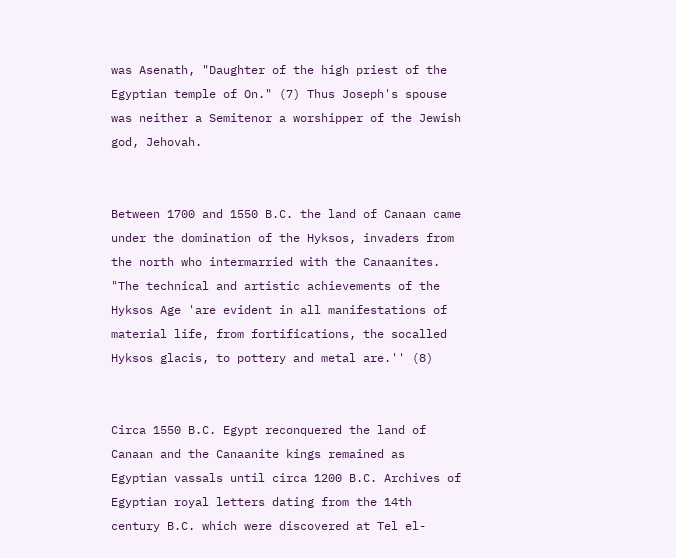was Asenath, "Daughter of the high priest of the Egyptian temple of On." (7) Thus Joseph's spouse was neither a Semitenor a worshipper of the Jewish god, Jehovah.


Between 1700 and 1550 B.C. the land of Canaan came under the domination of the Hyksos, invaders from the north who intermarried with the Canaanites. "The technical and artistic achievements of the Hyksos Age 'are evident in all manifestations of material life, from fortifications, the socalled Hyksos glacis, to pottery and metal are.'' (8)


Circa 1550 B.C. Egypt reconquered the land of Canaan and the Canaanite kings remained as Egyptian vassals until circa 1200 B.C. Archives of Egyptian royal letters dating from the 14th century B.C. which were discovered at Tel el-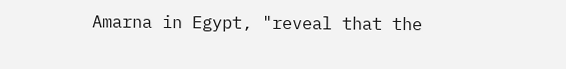Amarna in Egypt, "reveal that the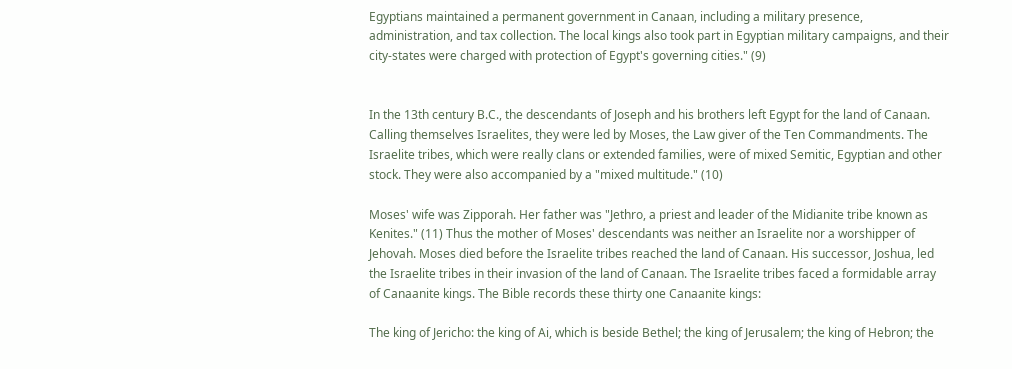Egyptians maintained a permanent government in Canaan, including a military presence, administration, and tax collection. The local kings also took part in Egyptian military campaigns, and their city-states were charged with protection of Egypt's governing cities." (9)


In the 13th century B.C., the descendants of Joseph and his brothers left Egypt for the land of Canaan. Calling themselves Israelites, they were led by Moses, the Law giver of the Ten Commandments. The Israelite tribes, which were really clans or extended families, were of mixed Semitic, Egyptian and other stock. They were also accompanied by a "mixed multitude." (10)

Moses' wife was Zipporah. Her father was "Jethro, a priest and leader of the Midianite tribe known as Kenites." (11) Thus the mother of Moses' descendants was neither an Israelite nor a worshipper of Jehovah. Moses died before the Israelite tribes reached the land of Canaan. His successor, Joshua, led the Israelite tribes in their invasion of the land of Canaan. The Israelite tribes faced a formidable array of Canaanite kings. The Bible records these thirty one Canaanite kings:

The king of Jericho: the king of Ai, which is beside Bethel; the king of Jerusalem; the king of Hebron; the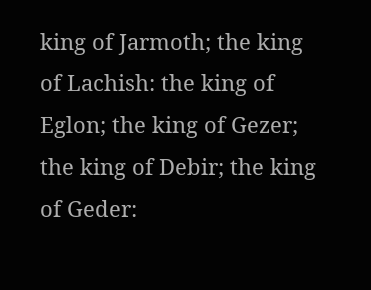king of Jarmoth; the king of Lachish: the king of Eglon; the king of Gezer; the king of Debir; the king of Geder: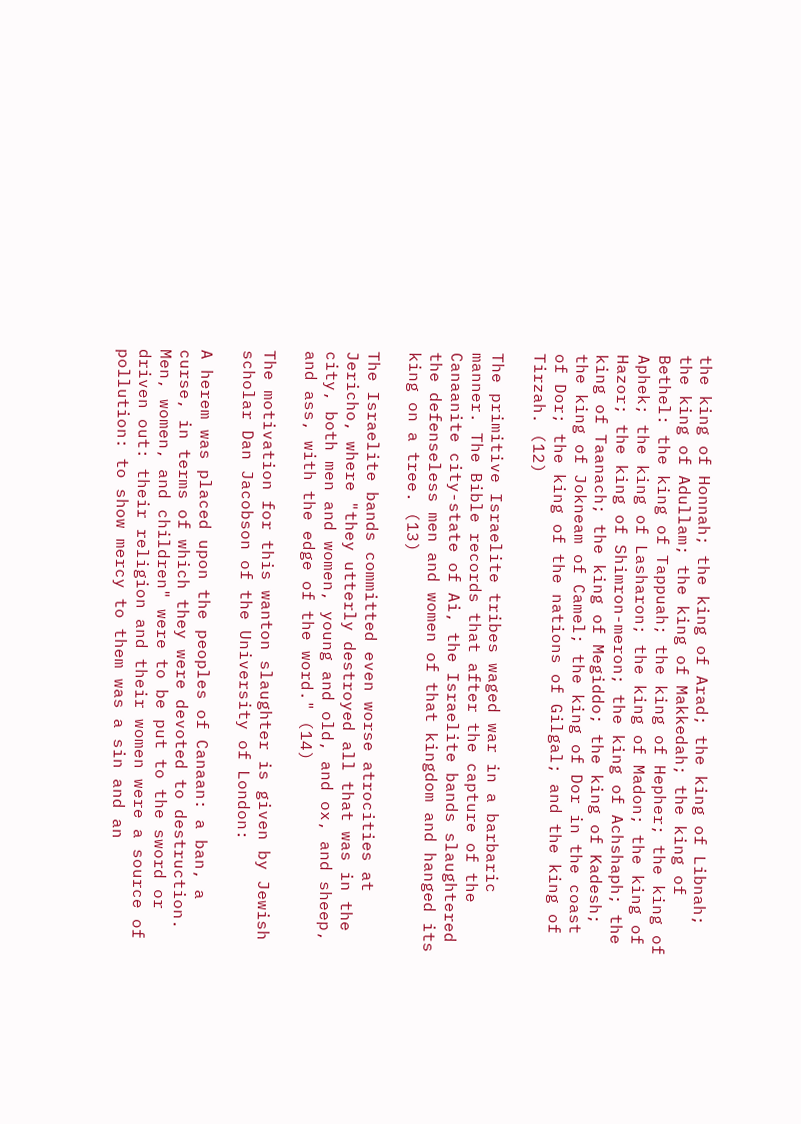the king of Honnah; the king of Arad; the king of Libnah; the king of Adullam; the king of Makkedah; the king of Bethel: the king of Tappuah; the king of Hepher; the king of Aphek; the king of Lasharon; the king of Madon; the king of Hazor; the king of Shimron-meron; the king of Achshaph; the king of Taanach; the king of Megiddo; the king of Kadesh; the king of Jokneam of Camel; the king of Dor in the coast of Dor; the king of the nations of Gilgal; and the king of Tirzah. (12)

The primitive Israelite tribes waged war in a barbaric manner. The Bible records that after the capture of the Canaanite city-state of Ai, the Israelite bands slaughtered the defenseless men and women of that kingdom and hanged its king on a tree. (13)

The Israelite bands committed even worse atrocities at Jericho, where "they utterly destroyed all that was in the city, both men and women, young and old, and ox, and sheep, and ass, with the edge of the word." (14)

The motivation for this wanton slaughter is given by Jewish scholar Dan Jacobson of the University of London:

A herem was placed upon the peoples of Canaan: a ban, a curse, in terms of which they were devoted to destruction. Men, women, and children" were to be put to the sword or driven out: their religion and their women were a source of pollution: to show mercy to them was a sin and an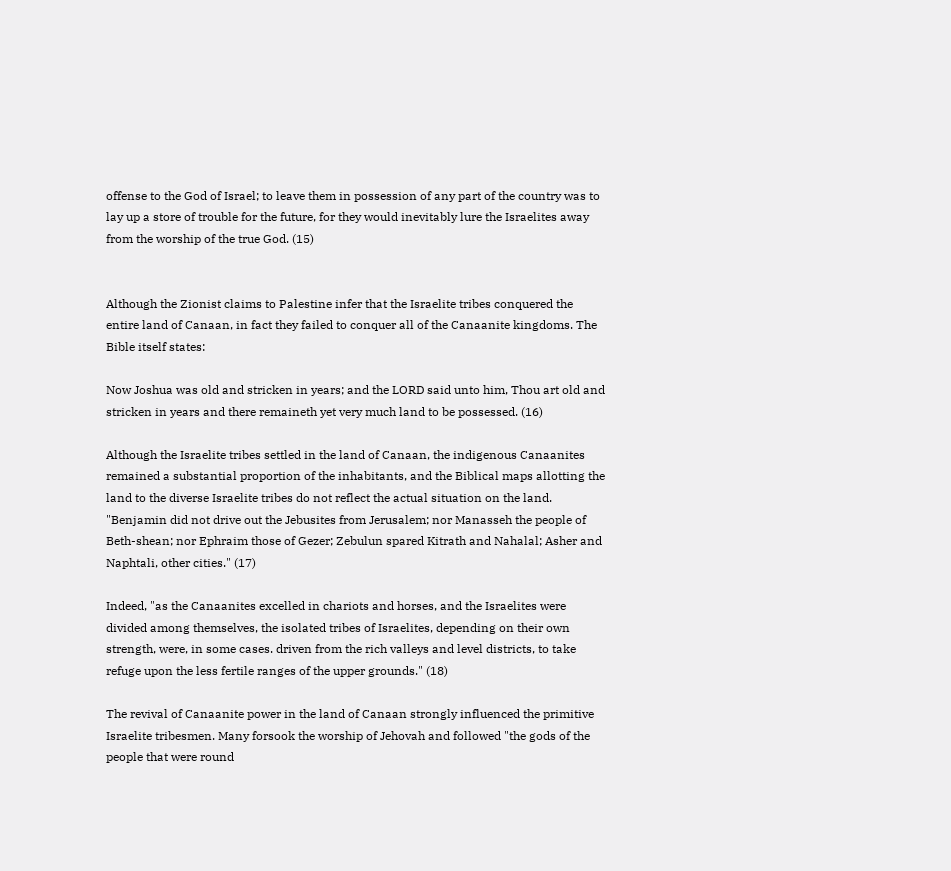offense to the God of Israel; to leave them in possession of any part of the country was to lay up a store of trouble for the future, for they would inevitably lure the Israelites away from the worship of the true God. (15)


Although the Zionist claims to Palestine infer that the Israelite tribes conquered the entire land of Canaan, in fact they failed to conquer all of the Canaanite kingdoms. The Bible itself states:

Now Joshua was old and stricken in years; and the LORD said unto him, Thou art old and stricken in years and there remaineth yet very much land to be possessed. (16)

Although the Israelite tribes settled in the land of Canaan, the indigenous Canaanites remained a substantial proportion of the inhabitants, and the Biblical maps allotting the land to the diverse Israelite tribes do not reflect the actual situation on the land. "Benjamin did not drive out the Jebusites from Jerusalem; nor Manasseh the people of Beth-shean; nor Ephraim those of Gezer; Zebulun spared Kitrath and Nahalal; Asher and Naphtali, other cities." (17)

Indeed, "as the Canaanites excelled in chariots and horses, and the Israelites were divided among themselves, the isolated tribes of Israelites, depending on their own strength, were, in some cases. driven from the rich valleys and level districts, to take refuge upon the less fertile ranges of the upper grounds." (18)

The revival of Canaanite power in the land of Canaan strongly influenced the primitive Israelite tribesmen. Many forsook the worship of Jehovah and followed "the gods of the people that were round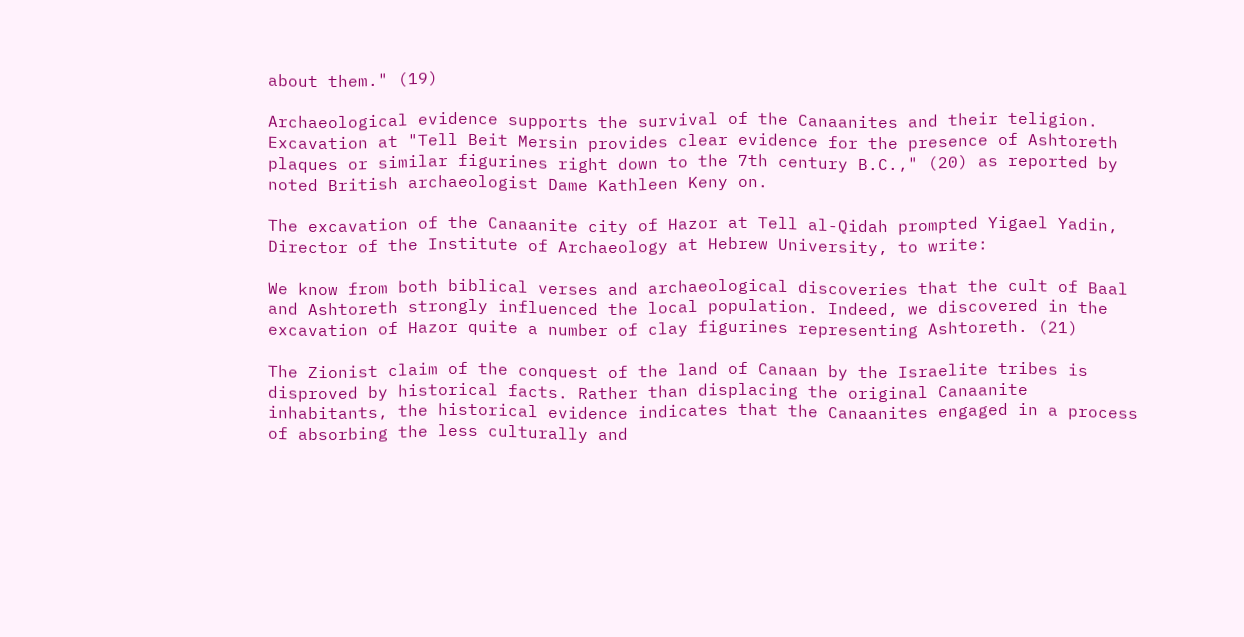about them." (19)

Archaeological evidence supports the survival of the Canaanites and their teligion. Excavation at "Tell Beit Mersin provides clear evidence for the presence of Ashtoreth plaques or similar figurines right down to the 7th century B.C.," (20) as reported by noted British archaeologist Dame Kathleen Keny on.

The excavation of the Canaanite city of Hazor at Tell al-Qidah prompted Yigael Yadin, Director of the Institute of Archaeology at Hebrew University, to write:

We know from both biblical verses and archaeological discoveries that the cult of Baal and Ashtoreth strongly influenced the local population. Indeed, we discovered in the excavation of Hazor quite a number of clay figurines representing Ashtoreth. (21)

The Zionist claim of the conquest of the land of Canaan by the Israelite tribes is disproved by historical facts. Rather than displacing the original Canaanite inhabitants, the historical evidence indicates that the Canaanites engaged in a process of absorbing the less culturally and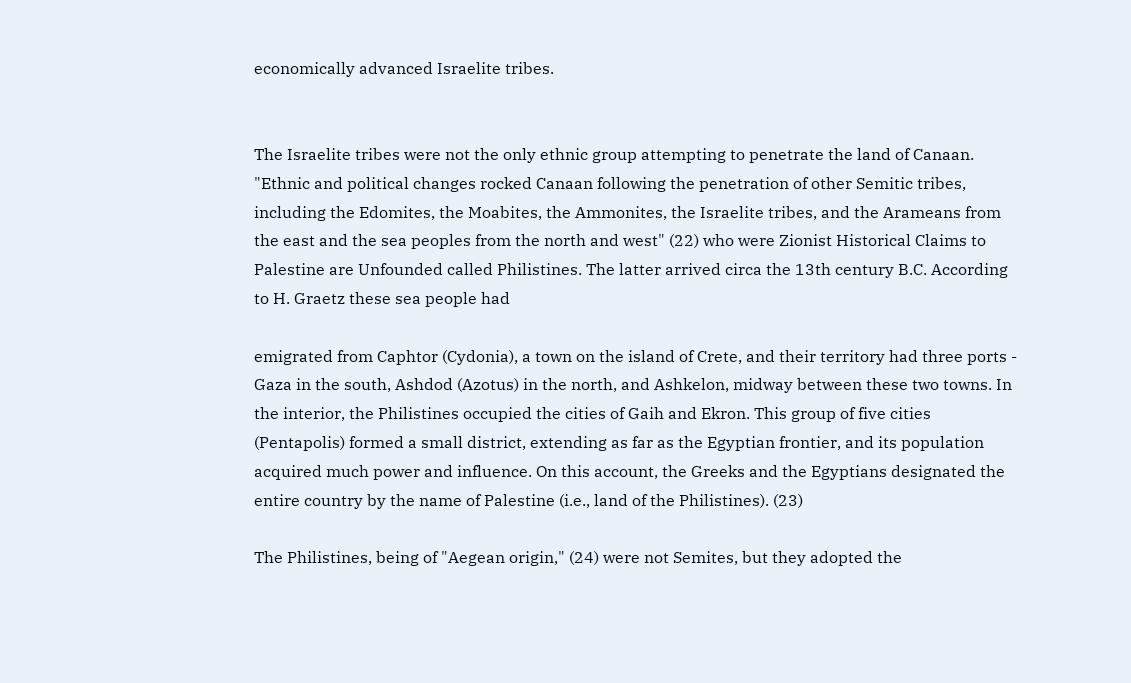economically advanced Israelite tribes.


The Israelite tribes were not the only ethnic group attempting to penetrate the land of Canaan. "Ethnic and political changes rocked Canaan following the penetration of other Semitic tribes, including the Edomites, the Moabites, the Ammonites, the Israelite tribes, and the Arameans from the east and the sea peoples from the north and west" (22) who were Zionist Historical Claims to Palestine are Unfounded called Philistines. The latter arrived circa the 13th century B.C. According to H. Graetz these sea people had

emigrated from Caphtor (Cydonia), a town on the island of Crete, and their territory had three ports - Gaza in the south, Ashdod (Azotus) in the north, and Ashkelon, midway between these two towns. In the interior, the Philistines occupied the cities of Gaih and Ekron. This group of five cities (Pentapolis) formed a small district, extending as far as the Egyptian frontier, and its population acquired much power and influence. On this account, the Greeks and the Egyptians designated the entire country by the name of Palestine (i.e., land of the Philistines). (23)

The Philistines, being of "Aegean origin," (24) were not Semites, but they adopted the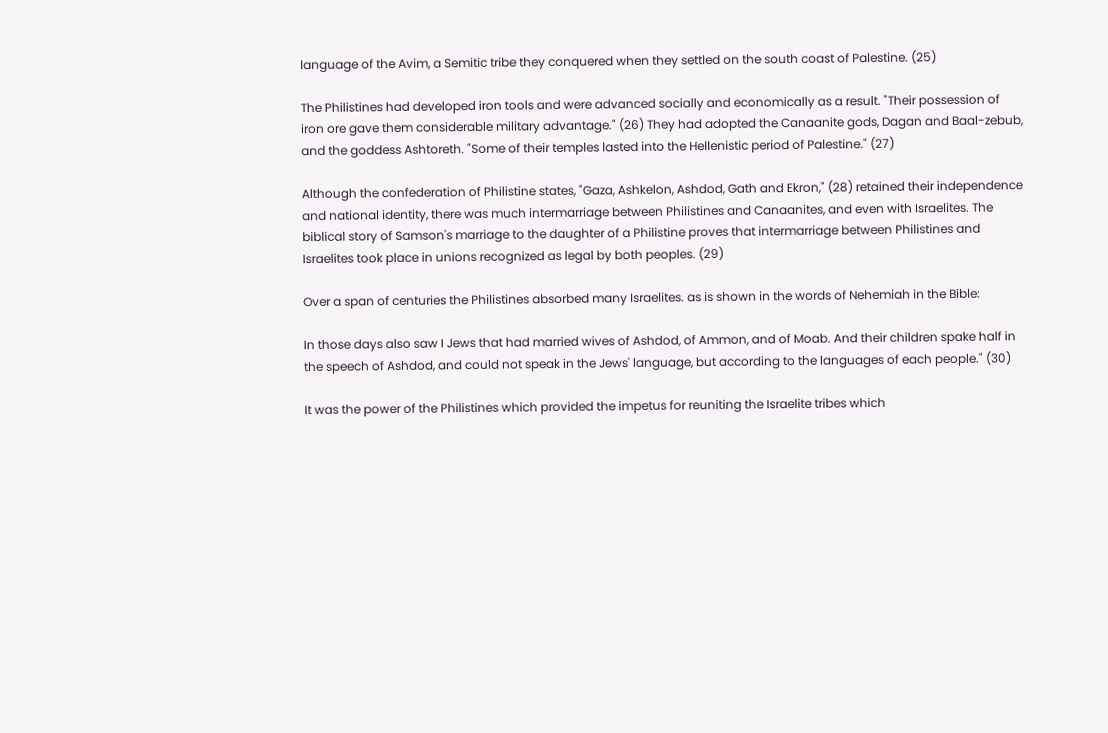language of the Avim, a Semitic tribe they conquered when they settled on the south coast of Palestine. (25)

The Philistines had developed iron tools and were advanced socially and economically as a result. "Their possession of iron ore gave them considerable military advantage." (26) They had adopted the Canaanite gods, Dagan and Baal-zebub, and the goddess Ashtoreth. "Some of their temples lasted into the Hellenistic period of Palestine." (27)

Although the confederation of Philistine states, "Gaza, Ashkelon, Ashdod, Gath and Ekron," (28) retained their independence and national identity, there was much intermarriage between Philistines and Canaanites, and even with Israelites. The biblical story of Samson's marriage to the daughter of a Philistine proves that intermarriage between Philistines and Israelites took place in unions recognized as legal by both peoples. (29)

Over a span of centuries the Philistines absorbed many Israelites. as is shown in the words of Nehemiah in the Bible:

In those days also saw I Jews that had married wives of Ashdod, of Ammon, and of Moab. And their children spake half in the speech of Ashdod, and could not speak in the Jews' language, but according to the languages of each people." (30)

It was the power of the Philistines which provided the impetus for reuniting the Israelite tribes which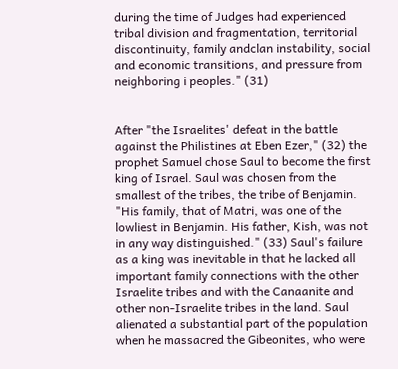during the time of Judges had experienced tribal division and fragmentation, territorial discontinuity, family andclan instability, social and economic transitions, and pressure from neighboring i peoples." (31)


After "the Israelites' defeat in the battle against the Philistines at Eben Ezer," (32) the prophet Samuel chose Saul to become the first king of Israel. Saul was chosen from the smallest of the tribes, the tribe of Benjamin. "His family, that of Matri, was one of the lowliest in Benjamin. His father, Kish, was not in any way distinguished." (33) Saul's failure as a king was inevitable in that he lacked all important family connections with the other Israelite tribes and with the Canaanite and other non-Israelite tribes in the land. Saul alienated a substantial part of the population when he massacred the Gibeonites, who were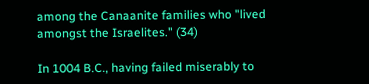among the Canaanite families who "lived amongst the Israelites." (34)

In 1004 B.C., having failed miserably to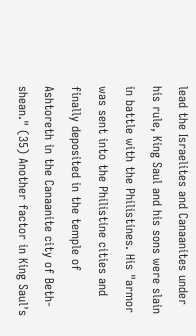lead the Israelites and Canaanites under his rule, King Saul and his sons were slain in battle with the Philistines. His "armor was sent into the Philistine cities and finally deposited in the temple of Ashtoreth in the Canaanite city of Beth-shean." (35) Another factor in King Saul's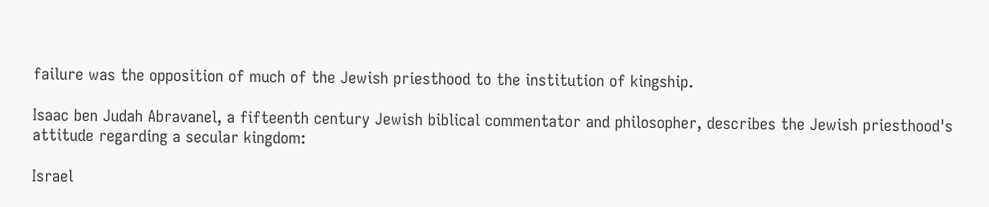failure was the opposition of much of the Jewish priesthood to the institution of kingship.

Isaac ben Judah Abravanel, a fifteenth century Jewish biblical commentator and philosopher, describes the Jewish priesthood's attitude regarding a secular kingdom:

Israel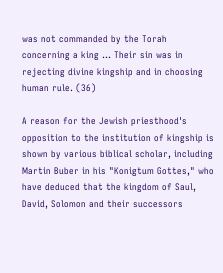was not commanded by the Torah concerning a king ... Their sin was in rejecting divine kingship and in choosing human rule. (36)

A reason for the Jewish priesthood's opposition to the institution of kingship is shown by various biblical scholar, including Martin Buber in his "Konigtum Gottes," who have deduced that the kingdom of Saul, David, Solomon and their successors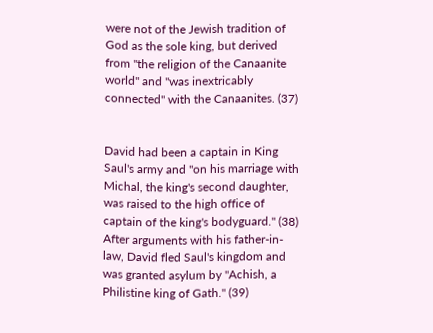were not of the Jewish tradition of God as the sole king, but derived from "the religion of the Canaanite world" and "was inextricably connected" with the Canaanites. (37)


David had been a captain in King Saul's army and "on his marriage with Michal, the king's second daughter, was raised to the high office of captain of the king's bodyguard." (38) After arguments with his father-in-law, David fled Saul's kingdom and was granted asylum by "Achish, a Philistine king of Gath." (39)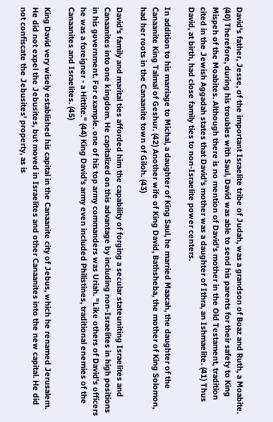David's father, Jesse, of the important Israelite tribe of Judah, was a grandson of Boaz and Ruth, a Moabite. (40) Therefore, during his troubles with Saul, David was able to send his parents for their safety to King Mispeh of the Moabites. Although there is no mention of David's mother in the Old Testament, tradition cited in the Jewish Aggadah states that David's mother was a daughter of Ithra, an Ishmaelite. (41) Thus David, at birth, had close family ties to non-Israelite power centers.

In addition to his marriage to Michal, a daughter of King Saul, he married Maacah, the daughter of the Canaanite King Talmal of Geshur. (42) Another wife of King David, Bathsheba, the mother of King Solomon, had her roots in the Canaanite town of Giloh. (43)

David's family and marital ties afforded him the capability of forging a secular stateuniting Israelites and Canaanites into one kingdom. He capitalized on this advantage by including non-Israelites in high positions in his government. For example. one of his top army commanders was Uriah. "Like others of David's officers he was a foreigner - a Hittite." (44) King David's army even included Philistines, traditional enemies of the Canaanites and Israelites. (45)

King David very wisely established his capital in the Canaanite city of Jebus, which he renamed Jerusalem. He did not expel the Jebusites, but moved in Israelites and other Canaanites into the new capital. He did not confiscate the Jebusites' property, as is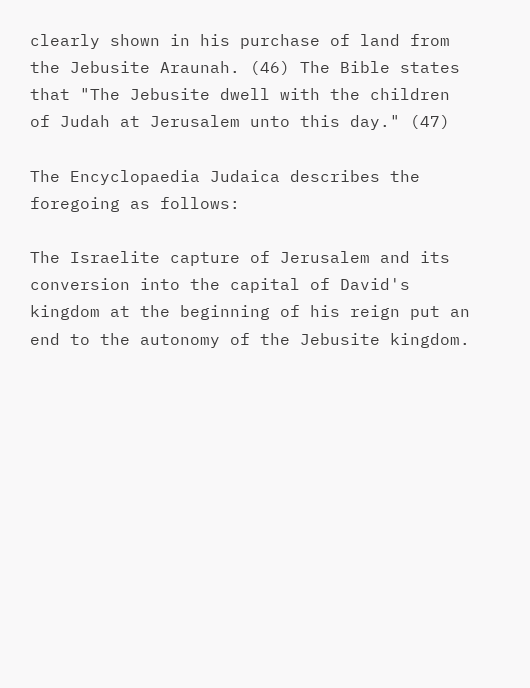clearly shown in his purchase of land from the Jebusite Araunah. (46) The Bible states that "The Jebusite dwell with the children of Judah at Jerusalem unto this day." (47)

The Encyclopaedia Judaica describes the foregoing as follows:

The Israelite capture of Jerusalem and its conversion into the capital of David's kingdom at the beginning of his reign put an end to the autonomy of the Jebusite kingdom.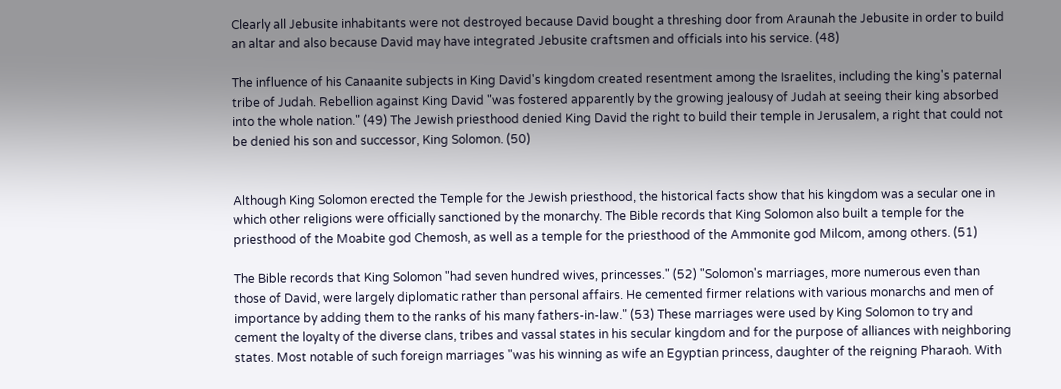Clearly all Jebusite inhabitants were not destroyed because David bought a threshing door from Araunah the Jebusite in order to build an altar and also because David may have integrated Jebusite craftsmen and officials into his service. (48)

The influence of his Canaanite subjects in King David's kingdom created resentment among the Israelites, including the king's paternal tribe of Judah. Rebellion against King David "was fostered apparently by the growing jealousy of Judah at seeing their king absorbed into the whole nation." (49) The Jewish priesthood denied King David the right to build their temple in Jerusalem, a right that could not be denied his son and successor, King Solomon. (50)


Although King Solomon erected the Temple for the Jewish priesthood, the historical facts show that his kingdom was a secular one in which other religions were officially sanctioned by the monarchy. The Bible records that King Solomon also built a temple for the priesthood of the Moabite god Chemosh, as well as a temple for the priesthood of the Ammonite god Milcom, among others. (51)

The Bible records that King Solomon "had seven hundred wives, princesses." (52) "Solomon's marriages, more numerous even than those of David, were largely diplomatic rather than personal affairs. He cemented firmer relations with various monarchs and men of importance by adding them to the ranks of his many fathers-in-law." (53) These marriages were used by King Solomon to try and cement the loyalty of the diverse clans, tribes and vassal states in his secular kingdom and for the purpose of alliances with neighboring states. Most notable of such foreign marriages "was his winning as wife an Egyptian princess, daughter of the reigning Pharaoh. With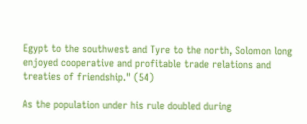Egypt to the southwest and Tyre to the north, Solomon long enjoyed cooperative and profitable trade relations and treaties of friendship." (54)

As the population under his rule doubled during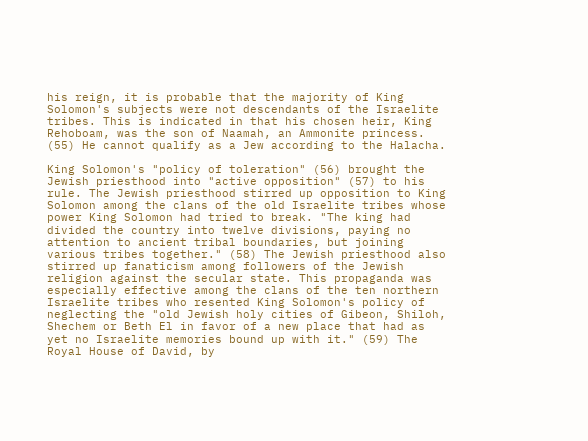his reign, it is probable that the majority of King Solomon's subjects were not descendants of the Israelite tribes. This is indicated in that his chosen heir, King Rehoboam, was the son of Naamah, an Ammonite princess. (55) He cannot qualify as a Jew according to the Halacha.

King Solomon's "policy of toleration" (56) brought the Jewish priesthood into "active opposition" (57) to his rule. The Jewish priesthood stirred up opposition to King Solomon among the clans of the old Israelite tribes whose power King Solomon had tried to break. "The king had divided the country into twelve divisions, paying no attention to ancient tribal boundaries, but joining various tribes together." (58) The Jewish priesthood also stirred up fanaticism among followers of the Jewish religion against the secular state. This propaganda was especially effective among the clans of the ten northern Israelite tribes who resented King Solomon's policy of neglecting the "old Jewish holy cities of Gibeon, Shiloh, Shechem or Beth El in favor of a new place that had as yet no Israelite memories bound up with it." (59) The Royal House of David, by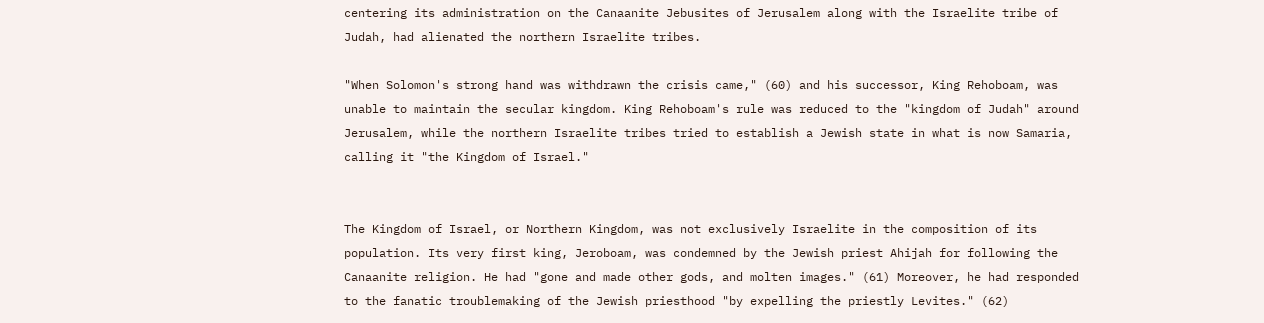centering its administration on the Canaanite Jebusites of Jerusalem along with the Israelite tribe of Judah, had alienated the northern Israelite tribes.

"When Solomon's strong hand was withdrawn the crisis came," (60) and his successor, King Rehoboam, was unable to maintain the secular kingdom. King Rehoboam's rule was reduced to the "kingdom of Judah" around Jerusalem, while the northern Israelite tribes tried to establish a Jewish state in what is now Samaria, calling it "the Kingdom of Israel."


The Kingdom of Israel, or Northern Kingdom, was not exclusively Israelite in the composition of its population. Its very first king, Jeroboam, was condemned by the Jewish priest Ahijah for following the Canaanite religion. He had "gone and made other gods, and molten images." (61) Moreover, he had responded to the fanatic troublemaking of the Jewish priesthood "by expelling the priestly Levites." (62)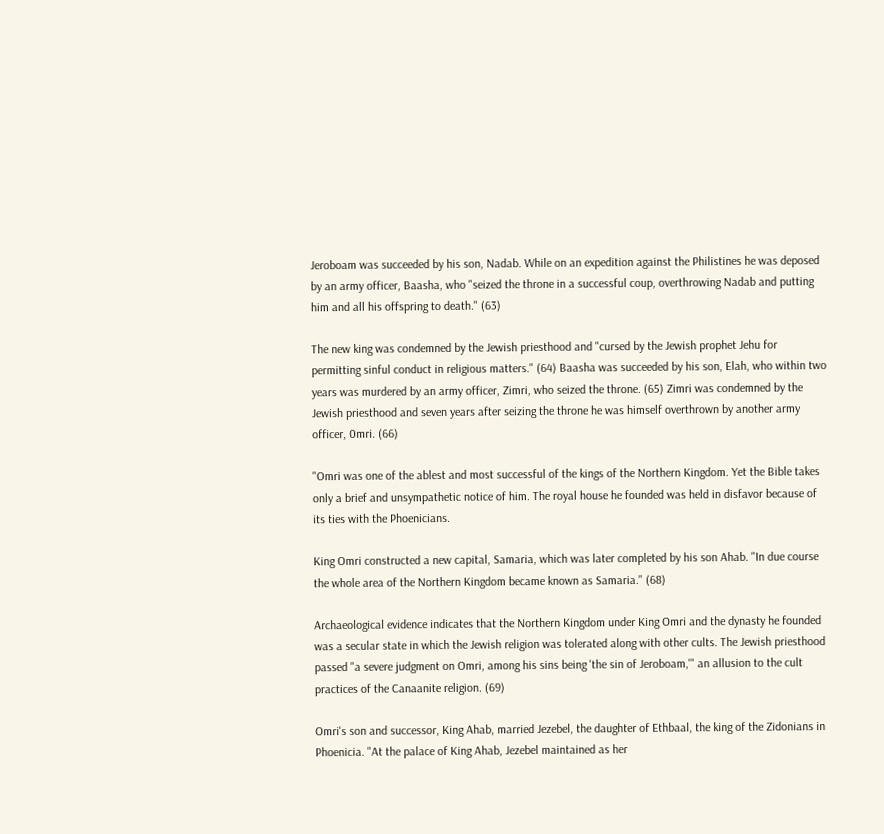Jeroboam was succeeded by his son, Nadab. While on an expedition against the Philistines he was deposed by an army officer, Baasha, who "seized the throne in a successful coup, overthrowing Nadab and putting him and all his offspring to death." (63)

The new king was condemned by the Jewish priesthood and "cursed by the Jewish prophet Jehu for permitting sinful conduct in religious matters." (64) Baasha was succeeded by his son, Elah, who within two years was murdered by an army officer, Zimri, who seized the throne. (65) Zimri was condemned by the Jewish priesthood and seven years after seizing the throne he was himself overthrown by another army officer, 0mri. (66)

"Omri was one of the ablest and most successful of the kings of the Northern Kingdom. Yet the Bible takes only a brief and unsympathetic notice of him. The royal house he founded was held in disfavor because of its ties with the Phoenicians.

King Omri constructed a new capital, Samaria, which was later completed by his son Ahab. "In due course the whole area of the Northern Kingdom became known as Samaria." (68)

Archaeological evidence indicates that the Northern Kingdom under King Omri and the dynasty he founded was a secular state in which the Jewish religion was tolerated along with other cults. The Jewish priesthood passed "a severe judgment on Omri, among his sins being 'the sin of Jeroboam,'" an allusion to the cult practices of the Canaanite religion. (69)

Omri's son and successor, King Ahab, married Jezebel, the daughter of Ethbaal, the king of the Zidonians in Phoenicia. "At the palace of King Ahab, Jezebel maintained as her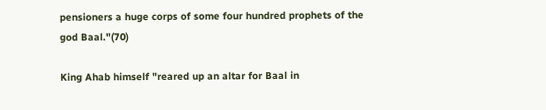pensioners a huge corps of some four hundred prophets of the god Baal."(70)

King Ahab himself "reared up an altar for Baal in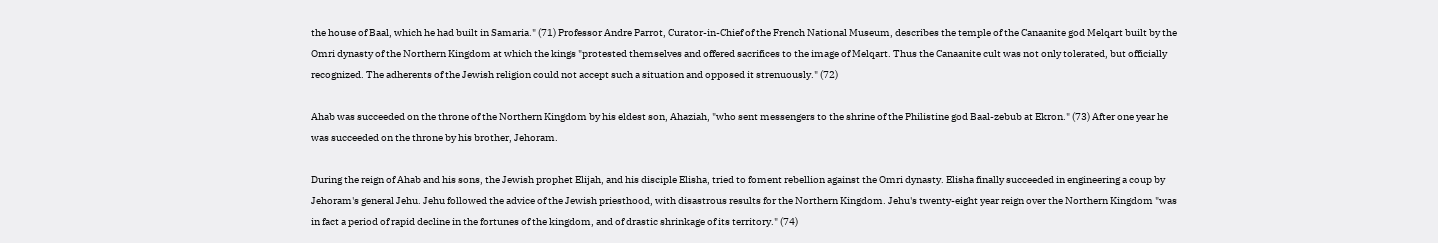the house of Baal, which he had built in Samaria." (71) Professor Andre Parrot, Curator-in-Chief of the French National Museum, describes the temple of the Canaanite god Melqart built by the Omri dynasty of the Northern Kingdom at which the kings "protested themselves and offered sacrifices to the image of Melqart. Thus the Canaanite cult was not only tolerated, but officially recognized. The adherents of the Jewish religion could not accept such a situation and opposed it strenuously." (72)

Ahab was succeeded on the throne of the Northern Kingdom by his eldest son, Ahaziah, "who sent messengers to the shrine of the Philistine god Baal-zebub at Ekron." (73) After one year he was succeeded on the throne by his brother, Jehoram.

During the reign of Ahab and his sons, the Jewish prophet Elijah, and his disciple Elisha, tried to foment rebellion against the Omri dynasty. Elisha finally succeeded in engineering a coup by Jehoram's general Jehu. Jehu followed the advice of the Jewish priesthood, with disastrous results for the Northern Kingdom. Jehu's twenty-eight year reign over the Northern Kingdom "was in fact a period of rapid decline in the fortunes of the kingdom, and of drastic shrinkage of its territory." (74)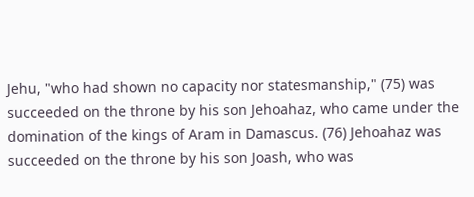Jehu, "who had shown no capacity nor statesmanship," (75) was succeeded on the throne by his son Jehoahaz, who came under the domination of the kings of Aram in Damascus. (76) Jehoahaz was succeeded on the throne by his son Joash, who was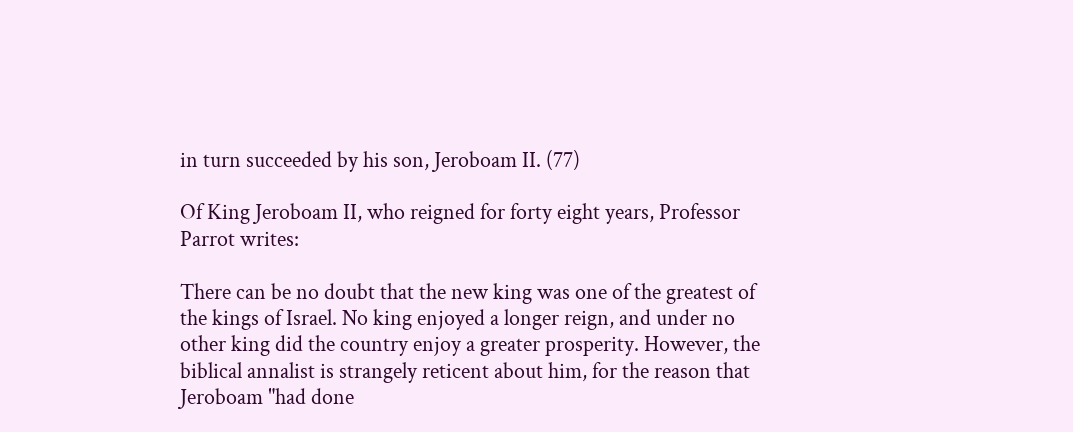in turn succeeded by his son, Jeroboam II. (77)

Of King Jeroboam II, who reigned for forty eight years, Professor Parrot writes:

There can be no doubt that the new king was one of the greatest of the kings of Israel. No king enjoyed a longer reign, and under no other king did the country enjoy a greater prosperity. However, the biblical annalist is strangely reticent about him, for the reason that Jeroboam "had done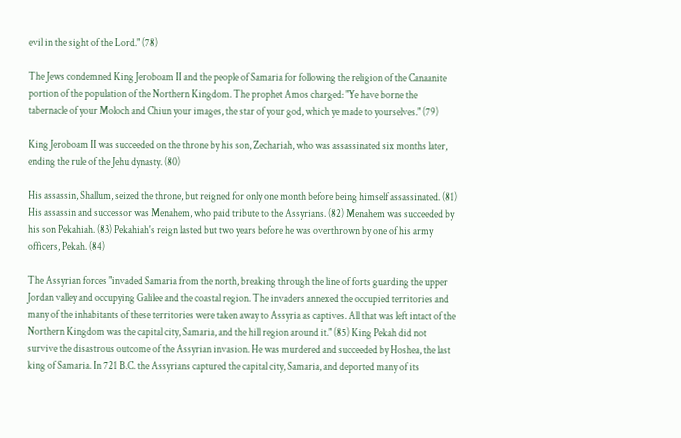evil in the sight of the Lord." (78)

The Jews condemned King Jeroboam II and the people of Samaria for following the religion of the Canaanite portion of the population of the Northern Kingdom. The prophet Amos charged: "Ye have borne the tabernacle of your Moloch and Chiun your images, the star of your god, which ye made to yourselves." (79)

King Jeroboam II was succeeded on the throne by his son, Zechariah, who was assassinated six months later, ending the rule of the Jehu dynasty. (80)

His assassin, Shallum, seized the throne, but reigned for only one month before being himself assassinated. (81) His assassin and successor was Menahem, who paid tribute to the Assyrians. (82) Menahem was succeeded by his son Pekahiah. (83) Pekahiah's reign lasted but two years before he was overthrown by one of his army officers, Pekah. (84)

The Assyrian forces "invaded Samaria from the north, breaking through the line of forts guarding the upper Jordan valley and occupying Galilee and the coastal region. The invaders annexed the occupied territories and many of the inhabitants of these territories were taken away to Assyria as captives. All that was left intact of the Northern Kingdom was the capital city, Samaria, and the hill region around it." (85) King Pekah did not survive the disastrous outcome of the Assyrian invasion. He was murdered and succeeded by Hoshea, the last king of Samaria. In 721 B.C. the Assyrians captured the capital city, Samaria, and deported many of its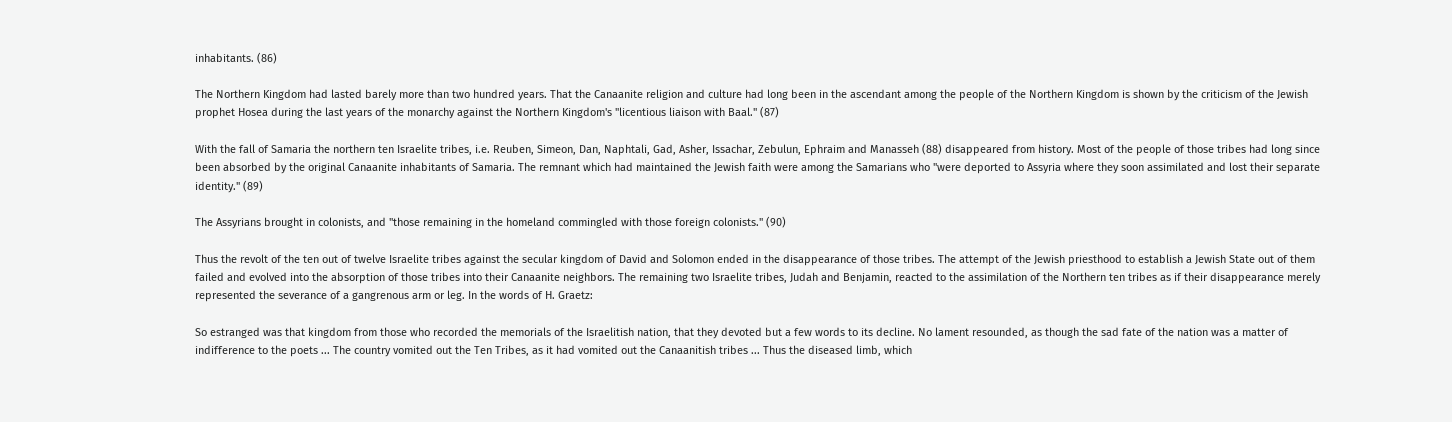inhabitants. (86)

The Northern Kingdom had lasted barely more than two hundred years. That the Canaanite religion and culture had long been in the ascendant among the people of the Northern Kingdom is shown by the criticism of the Jewish prophet Hosea during the last years of the monarchy against the Northern Kingdom's "licentious liaison with Baal." (87)

With the fall of Samaria the northern ten Israelite tribes, i.e. Reuben, Simeon, Dan, Naphtali, Gad, Asher, Issachar, Zebulun, Ephraim and Manasseh (88) disappeared from history. Most of the people of those tribes had long since been absorbed by the original Canaanite inhabitants of Samaria. The remnant which had maintained the Jewish faith were among the Samarians who "were deported to Assyria where they soon assimilated and lost their separate identity." (89)

The Assyrians brought in colonists, and "those remaining in the homeland commingled with those foreign colonists." (90)

Thus the revolt of the ten out of twelve Israelite tribes against the secular kingdom of David and Solomon ended in the disappearance of those tribes. The attempt of the Jewish priesthood to establish a Jewish State out of them failed and evolved into the absorption of those tribes into their Canaanite neighbors. The remaining two Israelite tribes, Judah and Benjamin, reacted to the assimilation of the Northern ten tribes as if their disappearance merely represented the severance of a gangrenous arm or leg. In the words of H. Graetz:

So estranged was that kingdom from those who recorded the memorials of the Israelitish nation, that they devoted but a few words to its decline. No lament resounded, as though the sad fate of the nation was a matter of indifference to the poets ... The country vomited out the Ten Tribes, as it had vomited out the Canaanitish tribes ... Thus the diseased limb, which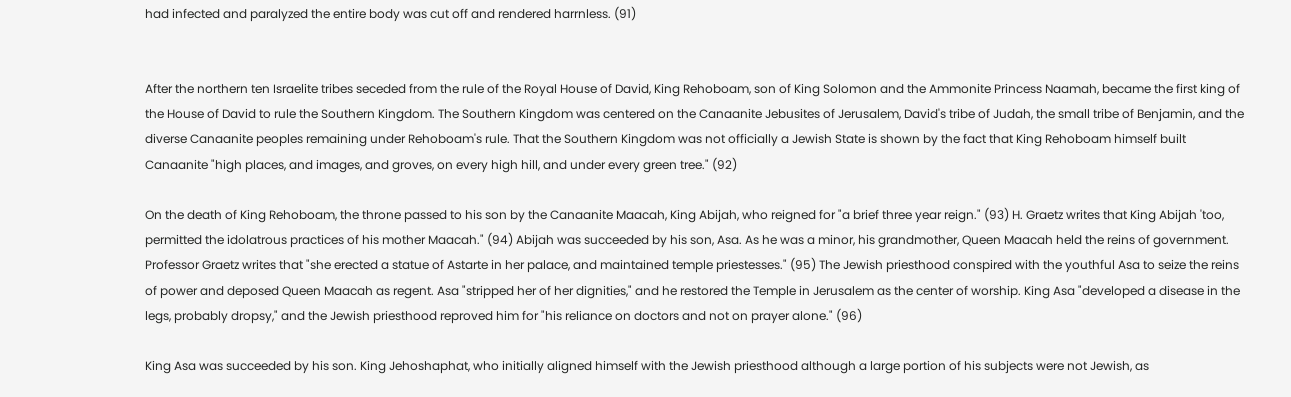had infected and paralyzed the entire body was cut off and rendered harrnless. (91)


After the northern ten Israelite tribes seceded from the rule of the Royal House of David, King Rehoboam, son of King Solomon and the Ammonite Princess Naamah, became the first king of the House of David to rule the Southern Kingdom. The Southern Kingdom was centered on the Canaanite Jebusites of Jerusalem, David's tribe of Judah, the small tribe of Benjamin, and the diverse Canaanite peoples remaining under Rehoboam's rule. That the Southern Kingdom was not officially a Jewish State is shown by the fact that King Rehoboam himself built Canaanite "high places, and images, and groves, on every high hill, and under every green tree." (92)

On the death of King Rehoboam, the throne passed to his son by the Canaanite Maacah, King Abijah, who reigned for "a brief three year reign." (93) H. Graetz writes that King Abijah 'too, permitted the idolatrous practices of his mother Maacah." (94) Abijah was succeeded by his son, Asa. As he was a minor, his grandmother, Queen Maacah held the reins of government. Professor Graetz writes that "she erected a statue of Astarte in her palace, and maintained temple priestesses." (95) The Jewish priesthood conspired with the youthful Asa to seize the reins of power and deposed Queen Maacah as regent. Asa "stripped her of her dignities," and he restored the Temple in Jerusalem as the center of worship. King Asa "developed a disease in the legs, probably dropsy," and the Jewish priesthood reproved him for "his reliance on doctors and not on prayer alone." (96)

King Asa was succeeded by his son. King Jehoshaphat, who initially aligned himself with the Jewish priesthood although a large portion of his subjects were not Jewish, as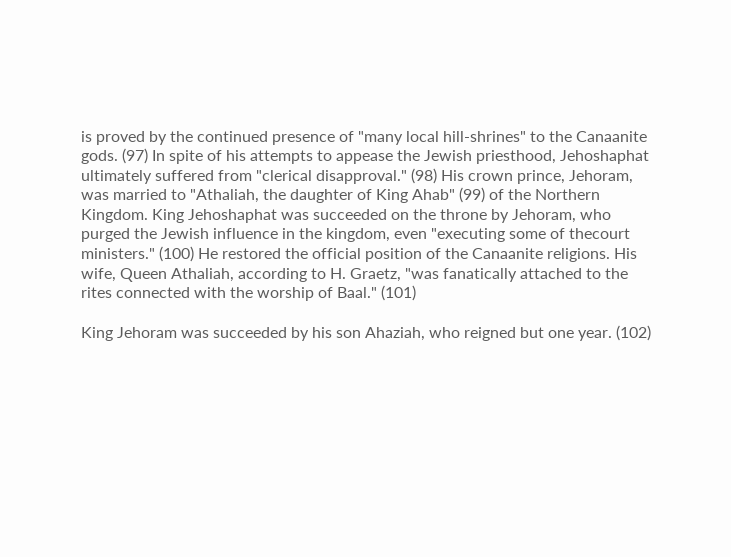is proved by the continued presence of "many local hill-shrines" to the Canaanite gods. (97) In spite of his attempts to appease the Jewish priesthood, Jehoshaphat ultimately suffered from "clerical disapproval." (98) His crown prince, Jehoram, was married to "Athaliah, the daughter of King Ahab" (99) of the Northern Kingdom. King Jehoshaphat was succeeded on the throne by Jehoram, who purged the Jewish influence in the kingdom, even "executing some of thecourt ministers." (100) He restored the official position of the Canaanite religions. His wife, Queen Athaliah, according to H. Graetz, "was fanatically attached to the rites connected with the worship of Baal." (101)

King Jehoram was succeeded by his son Ahaziah, who reigned but one year. (102)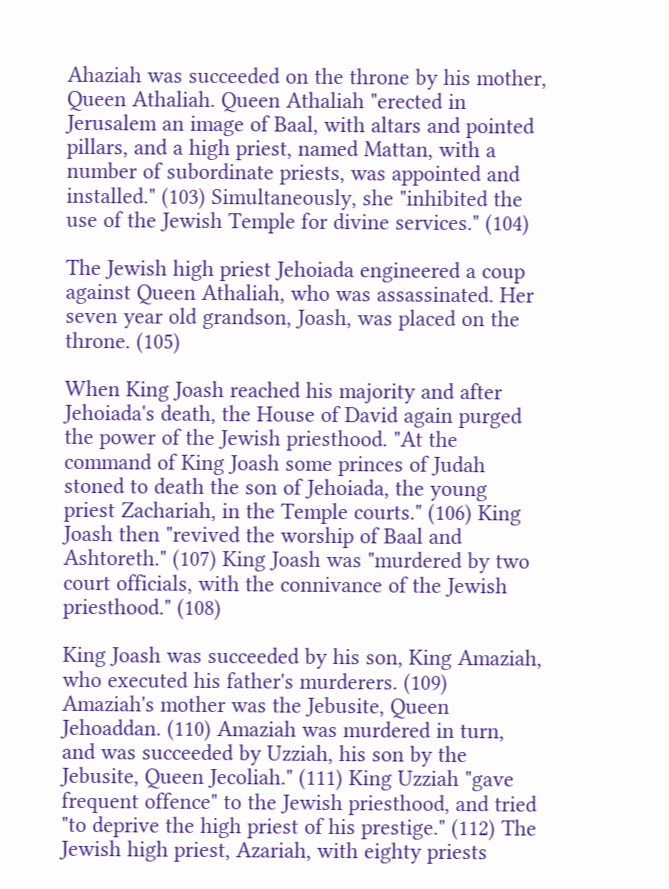Ahaziah was succeeded on the throne by his mother, Queen Athaliah. Queen Athaliah "erected in Jerusalem an image of Baal, with altars and pointed pillars, and a high priest, named Mattan, with a number of subordinate priests, was appointed and installed." (103) Simultaneously, she "inhibited the use of the Jewish Temple for divine services." (104)

The Jewish high priest Jehoiada engineered a coup against Queen Athaliah, who was assassinated. Her seven year old grandson, Joash, was placed on the throne. (105)

When King Joash reached his majority and after Jehoiada's death, the House of David again purged the power of the Jewish priesthood. "At the command of King Joash some princes of Judah stoned to death the son of Jehoiada, the young priest Zachariah, in the Temple courts." (106) King Joash then "revived the worship of Baal and Ashtoreth." (107) King Joash was "murdered by two court officials, with the connivance of the Jewish priesthood." (108)

King Joash was succeeded by his son, King Amaziah, who executed his father's murderers. (109) Amaziah's mother was the Jebusite, Queen Jehoaddan. (110) Amaziah was murdered in turn, and was succeeded by Uzziah, his son by the Jebusite, Queen Jecoliah." (111) King Uzziah "gave frequent offence" to the Jewish priesthood, and tried "to deprive the high priest of his prestige." (112) The Jewish high priest, Azariah, with eighty priests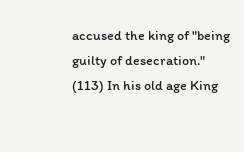accused the king of "being guilty of desecration." (113) In his old age King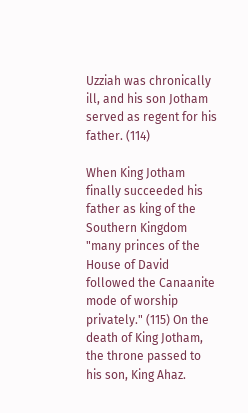Uzziah was chronically ill, and his son Jotham served as regent for his father. (114)

When King Jotham finally succeeded his father as king of the Southern Kingdom "many princes of the House of David followed the Canaanite mode of worship privately." (115) On the death of King Jotham, the throne passed to his son, King Ahaz.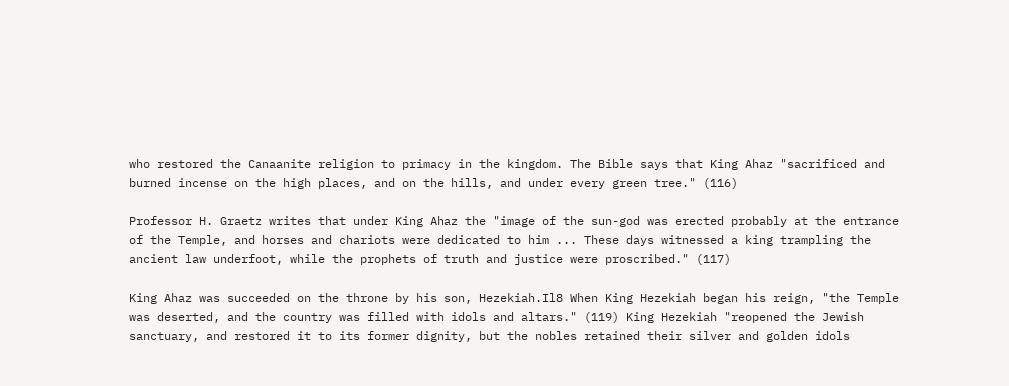who restored the Canaanite religion to primacy in the kingdom. The Bible says that King Ahaz "sacrificed and burned incense on the high places, and on the hills, and under every green tree." (116)

Professor H. Graetz writes that under King Ahaz the "image of the sun-god was erected probably at the entrance of the Temple, and horses and chariots were dedicated to him ... These days witnessed a king trampling the ancient law underfoot, while the prophets of truth and justice were proscribed." (117)

King Ahaz was succeeded on the throne by his son, Hezekiah.Il8 When King Hezekiah began his reign, "the Temple was deserted, and the country was filled with idols and altars." (119) King Hezekiah "reopened the Jewish sanctuary, and restored it to its former dignity, but the nobles retained their silver and golden idols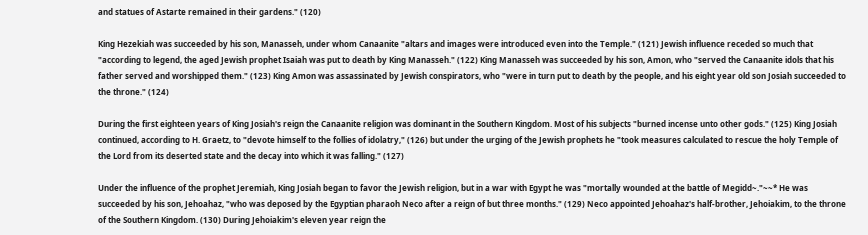and statues of Astarte remained in their gardens." (120)

King Hezekiah was succeeded by his son, Manasseh, under whom Canaanite "altars and images were introduced even into the Temple." (121) Jewish influence receded so much that "according to legend, the aged Jewish prophet Isaiah was put to death by King Manasseh." (122) King Manasseh was succeeded by his son, Amon, who "served the Canaanite idols that his father served and worshipped them." (123) King Amon was assassinated by Jewish conspirators, who "were in turn put to death by the people, and his eight year old son Josiah succeeded to the throne." (124)

During the first eighteen years of King Josiah's reign the Canaanite religion was dominant in the Southern Kingdom. Most of his subjects "burned incense unto other gods." (125) King Josiah continued, according to H. Graetz, to "devote himself to the follies of idolatry," (126) but under the urging of the Jewish prophets he "took measures calculated to rescue the holy Temple of the Lord from its deserted state and the decay into which it was falling." (127)

Under the influence of the prophet Jeremiah, King Josiah began to favor the Jewish religion, but in a war with Egypt he was "mortally wounded at the battle of Megidd~."~~* He was succeeded by his son, Jehoahaz, "who was deposed by the Egyptian pharaoh Neco after a reign of but three months." (129) Neco appointed Jehoahaz's half-brother, Jehoiakim, to the throne of the Southern Kingdom. (130) During Jehoiakim's eleven year reign the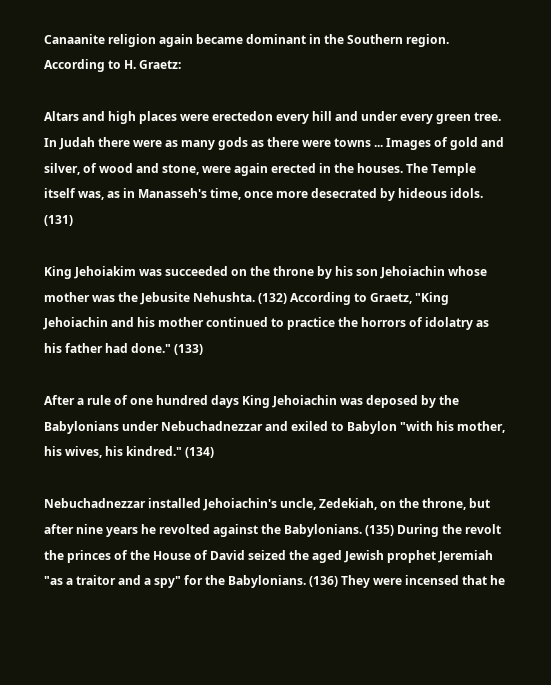Canaanite religion again became dominant in the Southern region. According to H. Graetz:

Altars and high places were erectedon every hill and under every green tree. In Judah there were as many gods as there were towns ... Images of gold and silver, of wood and stone, were again erected in the houses. The Temple itself was, as in Manasseh's time, once more desecrated by hideous idols. (131)

King Jehoiakim was succeeded on the throne by his son Jehoiachin whose mother was the Jebusite Nehushta. (132) According to Graetz, "King Jehoiachin and his mother continued to practice the horrors of idolatry as his father had done." (133)

After a rule of one hundred days King Jehoiachin was deposed by the Babylonians under Nebuchadnezzar and exiled to Babylon "with his mother, his wives, his kindred." (134)

Nebuchadnezzar installed Jehoiachin's uncle, Zedekiah, on the throne, but after nine years he revolted against the Babylonians. (135) During the revolt the princes of the House of David seized the aged Jewish prophet Jeremiah "as a traitor and a spy" for the Babylonians. (136) They were incensed that he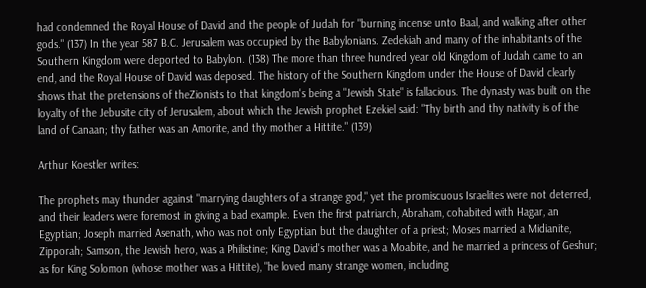had condemned the Royal House of David and the people of Judah for "burning incense unto Baal, and walking after other gods." (137) In the year 587 B.C. Jerusalem was occupied by the Babylonians. Zedekiah and many of the inhabitants of the Southern Kingdom were deported to Babylon. (138) The more than three hundred year old Kingdom of Judah came to an end, and the Royal House of David was deposed. The history of the Southern Kingdom under the House of David clearly shows that the pretensions of theZionists to that kingdom's being a "Jewish State" is fallacious. The dynasty was built on the loyalty of the Jebusite city of Jerusalem, about which the Jewish prophet Ezekiel said: "Thy birth and thy nativity is of the land of Canaan; thy father was an Amorite, and thy mother a Hittite." (139)

Arthur Koestler writes:

The prophets may thunder against "marrying daughters of a strange god," yet the promiscuous Israelites were not deterred, and their leaders were foremost in giving a bad example. Even the first patriarch, Abraham, cohabited with Hagar, an Egyptian; Joseph married Asenath, who was not only Egyptian but the daughter of a priest; Moses married a Midianite, Zipporah; Samson, the Jewish hero, was a Philistine; King David's mother was a Moabite, and he married a princess of Geshur; as for King Solomon (whose mother was a Hittite), "he loved many strange women, including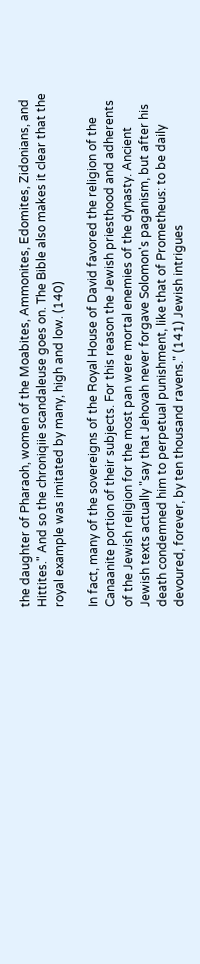the daughter of Pharaoh, women of the Moabites, Ammonites, Edomites, Zidonians, and Hittites." And so the chroniqiie scandaleuse goes on. The Bible also makes it clear that the royal example was imitated by many, high and low. (140)

In fact, many of the sovereigns of the Royal House of David favored the religion of the Canaanite portion of their subjects. For this reason the Jewish priesthood and adherents of the Jewish religion for the most pan were mortal enemies of the dynasty. Ancient Jewish texts actually "say that Jehovah never forgave Solomon's paganism, but after his death condemned him to perpetual punishment, like that of Prometheus: to be daily devoured, forever, by ten thousand ravens." (141) Jewish intrigues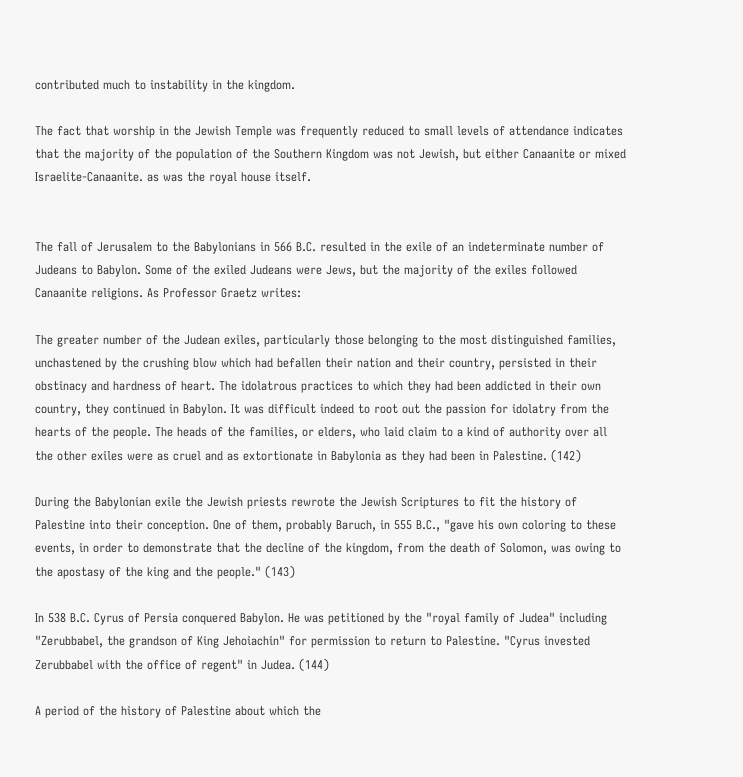contributed much to instability in the kingdom.

The fact that worship in the Jewish Temple was frequently reduced to small levels of attendance indicates that the majority of the population of the Southern Kingdom was not Jewish, but either Canaanite or mixed Israelite-Canaanite. as was the royal house itself.


The fall of Jerusalem to the Babylonians in 566 B.C. resulted in the exile of an indeterminate number of Judeans to Babylon. Some of the exiled Judeans were Jews, but the majority of the exiles followed Canaanite religions. As Professor Graetz writes:

The greater number of the Judean exiles, particularly those belonging to the most distinguished families, unchastened by the crushing blow which had befallen their nation and their country, persisted in their obstinacy and hardness of heart. The idolatrous practices to which they had been addicted in their own country, they continued in Babylon. It was difficult indeed to root out the passion for idolatry from the hearts of the people. The heads of the families, or elders, who laid claim to a kind of authority over all the other exiles were as cruel and as extortionate in Babylonia as they had been in Palestine. (142)

During the Babylonian exile the Jewish priests rewrote the Jewish Scriptures to fit the history of Palestine into their conception. One of them, probably Baruch, in 555 B.C., "gave his own coloring to these events, in order to demonstrate that the decline of the kingdom, from the death of Solomon, was owing to the apostasy of the king and the people." (143)

In 538 B.C. Cyrus of Persia conquered Babylon. He was petitioned by the "royal family of Judea" including "Zerubbabel, the grandson of King Jehoiachin" for permission to return to Palestine. "Cyrus invested Zerubbabel with the office of regent" in Judea. (144)

A period of the history of Palestine about which the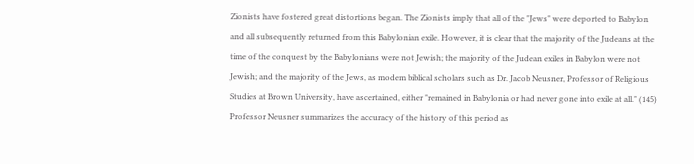Zionists have fostered great distortions began. The Zionists imply that all of the "Jews" were deported to Babylon and all subsequently returned from this Babylonian exile. However, it is clear that the majority of the Judeans at the time of the conquest by the Babylonians were not Jewish; the majority of the Judean exiles in Babylon were not Jewish; and the majority of the Jews, as modem biblical scholars such as Dr. Jacob Neusner, Professor of Religious Studies at Brown University, have ascertained, either "remained in Babylonia or had never gone into exile at all." (145) Professor Neusner summarizes the accuracy of the history of this period as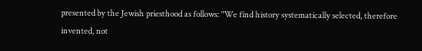presented by the Jewish priesthood as follows: "We find history systematically selected, therefore invented, not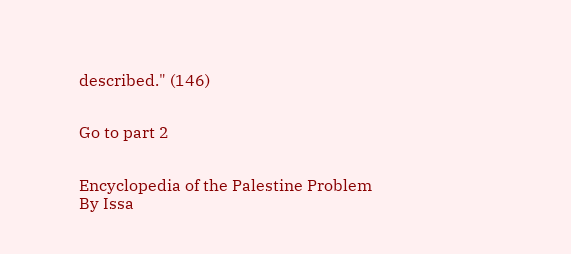described." (146)


Go to part 2


Encyclopedia of the Palestine Problem
By Issa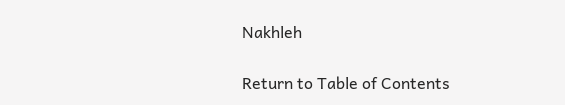Nakhleh

Return to Table of Contents